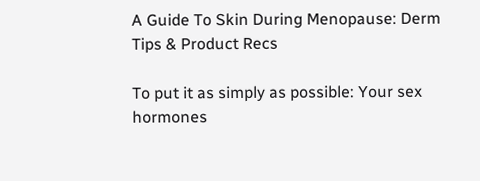A Guide To Skin During Menopause: Derm Tips & Product Recs

To put it as simply as possible: Your sex hormones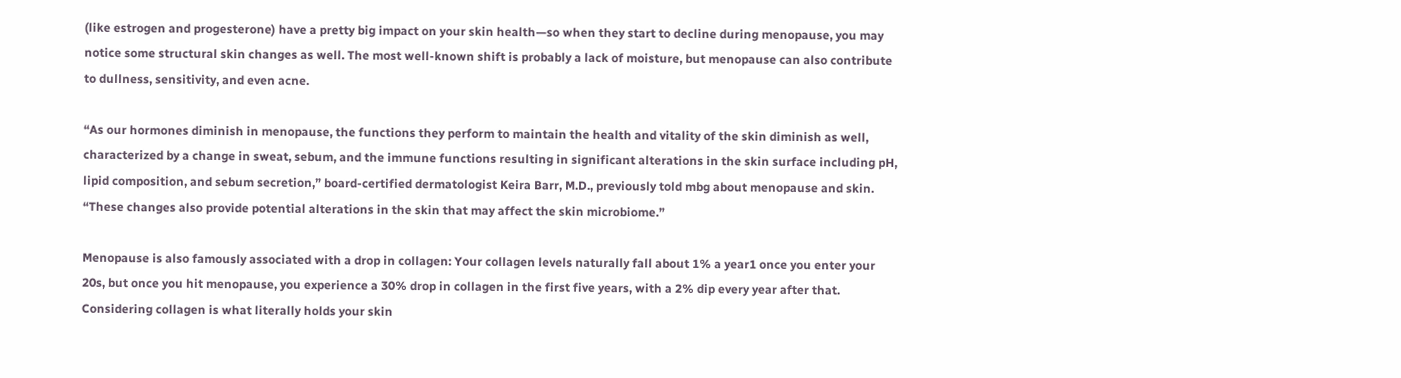(like estrogen and progesterone) have a pretty big impact on your skin health—so when they start to decline during menopause, you may notice some structural skin changes as well. The most well-known shift is probably a lack of moisture, but menopause can also contribute to dullness, sensitivity, and even acne.

“As our hormones diminish in menopause, the functions they perform to maintain the health and vitality of the skin diminish as well, characterized by a change in sweat, sebum, and the immune functions resulting in significant alterations in the skin surface including pH, lipid composition, and sebum secretion,” board-certified dermatologist Keira Barr, M.D., previously told mbg about menopause and skin. “These changes also provide potential alterations in the skin that may affect the skin microbiome.”

Menopause is also famously associated with a drop in collagen: Your collagen levels naturally fall about 1% a year1 once you enter your 20s, but once you hit menopause, you experience a 30% drop in collagen in the first five years, with a 2% dip every year after that. Considering collagen is what literally holds your skin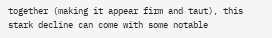together (making it appear firm and taut), this stark decline can come with some notable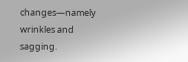changes—namely wrinkles and sagging.